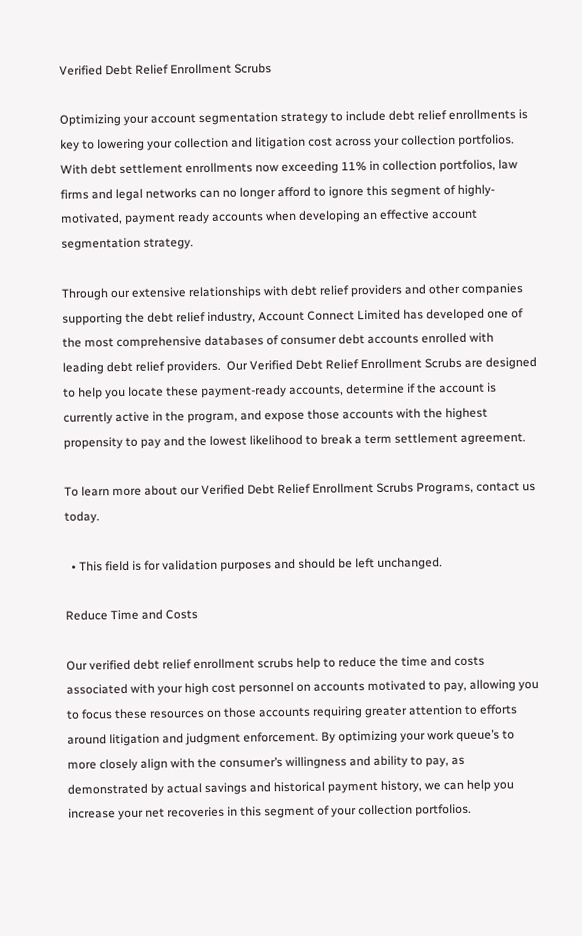Verified Debt Relief Enrollment Scrubs

Optimizing your account segmentation strategy to include debt relief enrollments is key to lowering your collection and litigation cost across your collection portfolios.  With debt settlement enrollments now exceeding 11% in collection portfolios, law firms and legal networks can no longer afford to ignore this segment of highly-motivated, payment ready accounts when developing an effective account segmentation strategy.

Through our extensive relationships with debt relief providers and other companies supporting the debt relief industry, Account Connect Limited has developed one of the most comprehensive databases of consumer debt accounts enrolled with leading debt relief providers.  Our Verified Debt Relief Enrollment Scrubs are designed to help you locate these payment-ready accounts, determine if the account is currently active in the program, and expose those accounts with the highest propensity to pay and the lowest likelihood to break a term settlement agreement.

To learn more about our Verified Debt Relief Enrollment Scrubs Programs, contact us today.

  • This field is for validation purposes and should be left unchanged.

Reduce Time and Costs

Our verified debt relief enrollment scrubs help to reduce the time and costs associated with your high cost personnel on accounts motivated to pay, allowing you to focus these resources on those accounts requiring greater attention to efforts around litigation and judgment enforcement. By optimizing your work queue’s to more closely align with the consumer’s willingness and ability to pay, as demonstrated by actual savings and historical payment history, we can help you increase your net recoveries in this segment of your collection portfolios.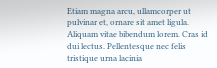Etiam magna arcu, ullamcorper ut pulvinar et, ornare sit amet ligula. Aliquam vitae bibendum lorem. Cras id dui lectus. Pellentesque nec felis tristique urna lacinia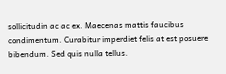sollicitudin ac ac ex. Maecenas mattis faucibus condimentum. Curabitur imperdiet felis at est posuere bibendum. Sed quis nulla tellus.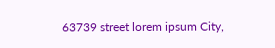63739 street lorem ipsum City,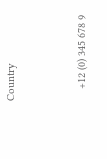Country


    +12 (0) 345 678 9